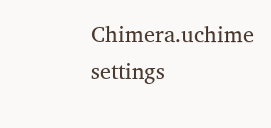Chimera.uchime settings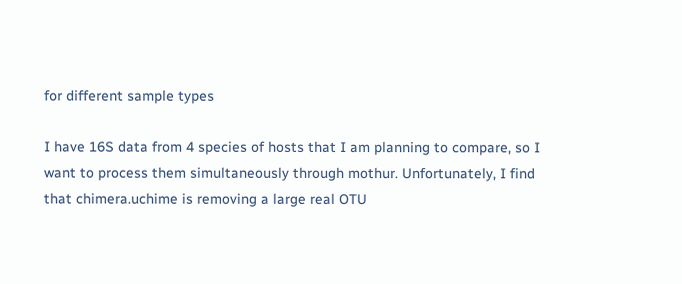for different sample types

I have 16S data from 4 species of hosts that I am planning to compare, so I want to process them simultaneously through mothur. Unfortunately, I find that chimera.uchime is removing a large real OTU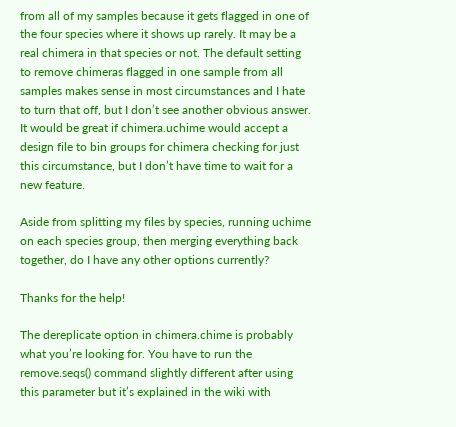from all of my samples because it gets flagged in one of the four species where it shows up rarely. It may be a real chimera in that species or not. The default setting to remove chimeras flagged in one sample from all samples makes sense in most circumstances and I hate to turn that off, but I don’t see another obvious answer. It would be great if chimera.uchime would accept a design file to bin groups for chimera checking for just this circumstance, but I don’t have time to wait for a new feature.

Aside from splitting my files by species, running uchime on each species group, then merging everything back together, do I have any other options currently?

Thanks for the help!

The dereplicate option in chimera.chime is probably what you’re looking for. You have to run the remove.seqs() command slightly different after using this parameter but it’s explained in the wiki with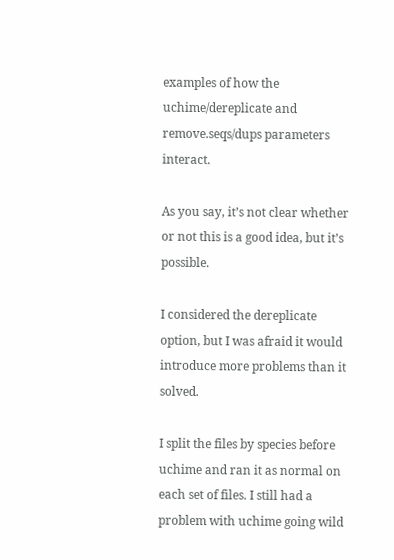examples of how the uchime/dereplicate and remove.seqs/dups parameters interact.

As you say, it’s not clear whether or not this is a good idea, but it’s possible.

I considered the dereplicate option, but I was afraid it would introduce more problems than it solved.

I split the files by species before uchime and ran it as normal on each set of files. I still had a problem with uchime going wild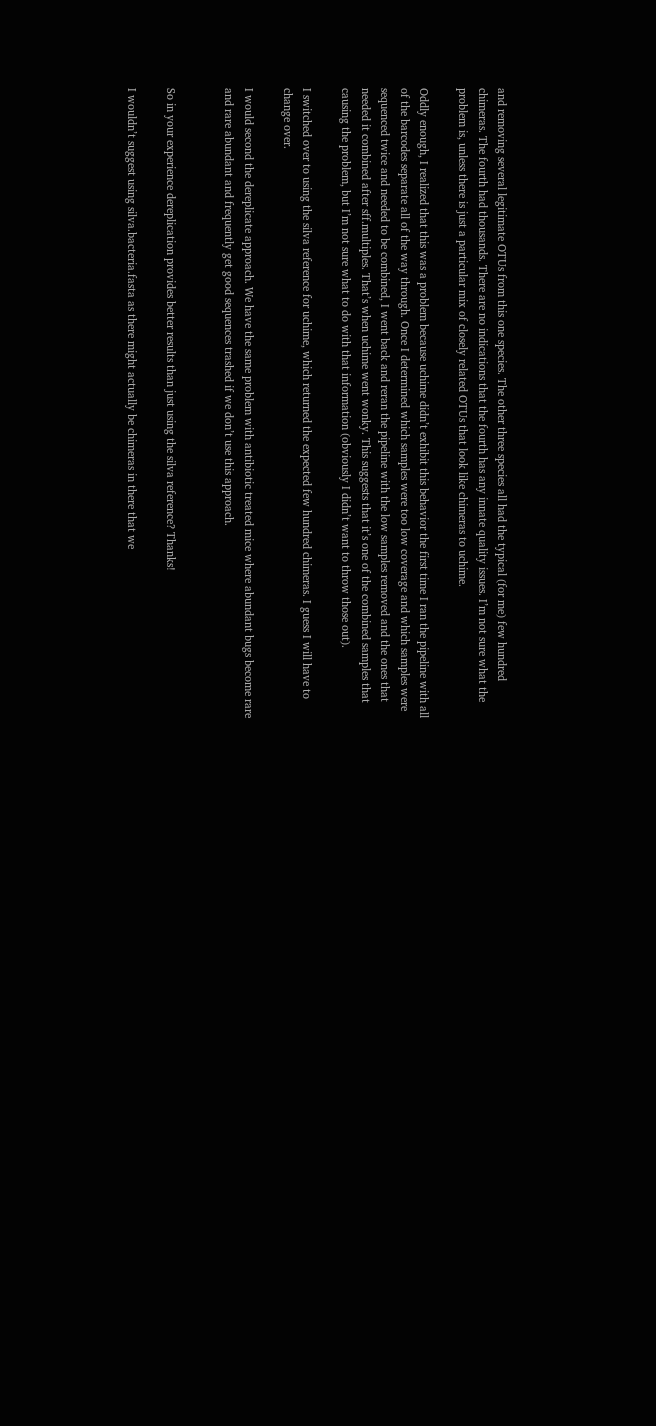and removing several legitimate OTUs from this one species. The other three species all had the typical (for me) few hundred chimeras. The fourth had thousands. There are no indications that the fourth has any innate quality issues. I’m not sure what the problem is, unless there is just a particular mix of closely related OTUs that look like chimeras to uchime.

Oddly enough, I realized that this was a problem because uchime didn’t exhibit this behavior the first time I ran the pipeline with all of the barcodes separate all of the way through. Once I determined which samples were too low coverage and which samples were sequenced twice and needed to be combined, I went back and reran the pipeline with the low samples removed and the ones that needed it combined after sff.multiples. That’s when uchime went wonky. This suggests that it’s one of the combined samples that causing the problem, but I’m not sure what to do with that information (obviously I didn’t want to throw those out).

I switched over to using the silva reference for uchime, which returned the expected few hundred chimeras. I guess I will have to change over.

I would second the dereplicate approach. We have the same problem with antibiotic treated mice where abundant bugs become rare and rare abundant and frequently get good sequences trashed if we don’t use this approach.


So in your experience dereplication provides better results than just using the silva reference? Thanks!

I wouldn’t suggest using silva.bacteria.fasta as there might actually be chimeras in there that we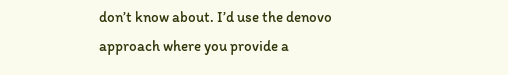don’t know about. I’d use the denovo approach where you provide a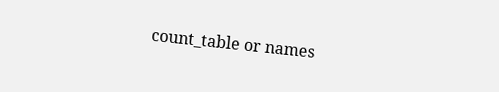count_table or names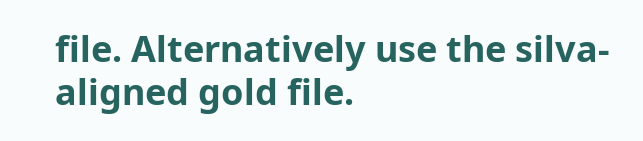file. Alternatively use the silva-aligned gold file.